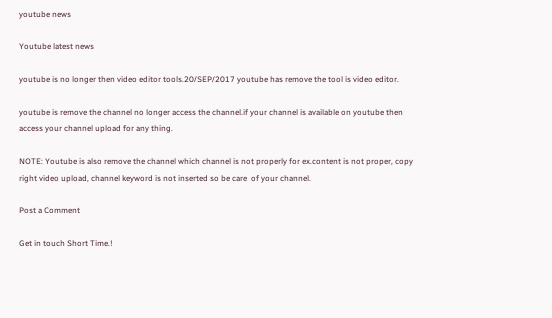youtube news

Youtube latest news

youtube is no longer then video editor tools.20/SEP/2017 youtube has remove the tool is video editor.

youtube is remove the channel no longer access the channel.if your channel is available on youtube then access your channel upload for any thing.

NOTE: Youtube is also remove the channel which channel is not properly for ex.content is not proper, copy right video upload, channel keyword is not inserted so be care  of your channel.

Post a Comment

Get in touch Short Time.!